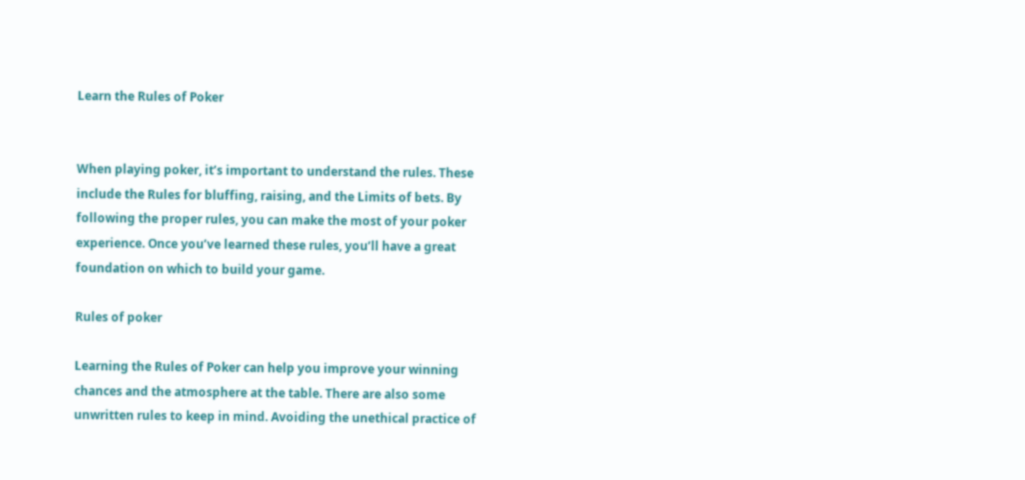Learn the Rules of Poker


When playing poker, it’s important to understand the rules. These include the Rules for bluffing, raising, and the Limits of bets. By following the proper rules, you can make the most of your poker experience. Once you’ve learned these rules, you’ll have a great foundation on which to build your game.

Rules of poker

Learning the Rules of Poker can help you improve your winning chances and the atmosphere at the table. There are also some unwritten rules to keep in mind. Avoiding the unethical practice of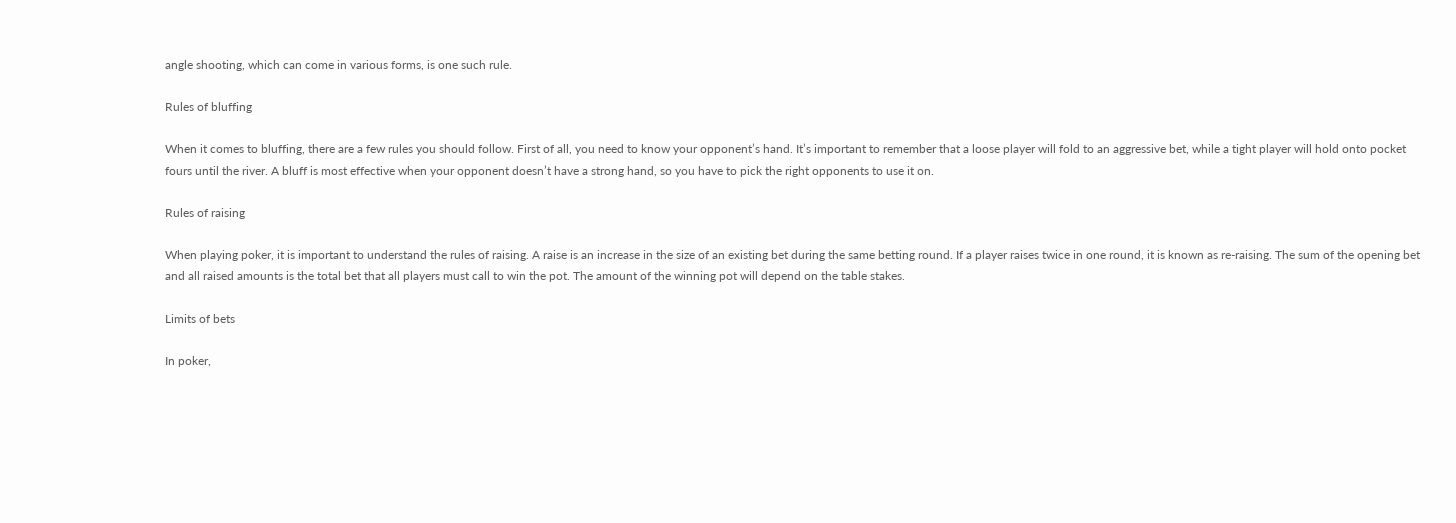angle shooting, which can come in various forms, is one such rule.

Rules of bluffing

When it comes to bluffing, there are a few rules you should follow. First of all, you need to know your opponent’s hand. It’s important to remember that a loose player will fold to an aggressive bet, while a tight player will hold onto pocket fours until the river. A bluff is most effective when your opponent doesn’t have a strong hand, so you have to pick the right opponents to use it on.

Rules of raising

When playing poker, it is important to understand the rules of raising. A raise is an increase in the size of an existing bet during the same betting round. If a player raises twice in one round, it is known as re-raising. The sum of the opening bet and all raised amounts is the total bet that all players must call to win the pot. The amount of the winning pot will depend on the table stakes.

Limits of bets

In poker,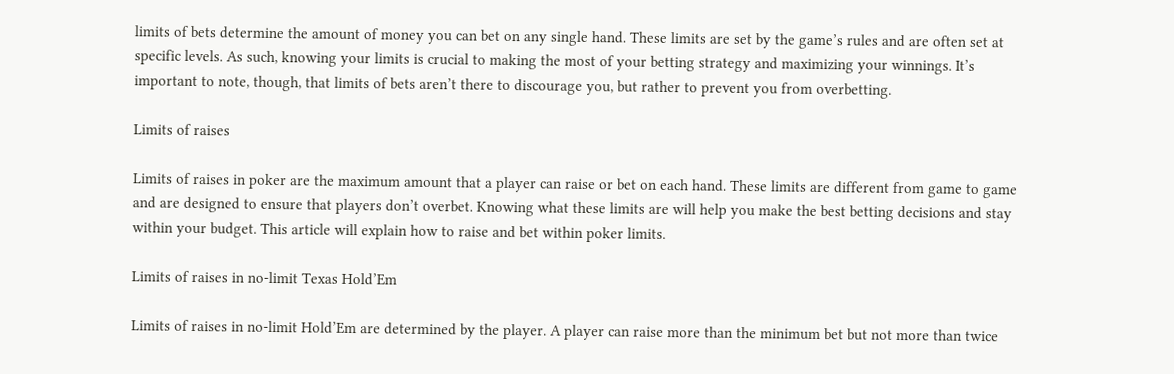limits of bets determine the amount of money you can bet on any single hand. These limits are set by the game’s rules and are often set at specific levels. As such, knowing your limits is crucial to making the most of your betting strategy and maximizing your winnings. It’s important to note, though, that limits of bets aren’t there to discourage you, but rather to prevent you from overbetting.

Limits of raises

Limits of raises in poker are the maximum amount that a player can raise or bet on each hand. These limits are different from game to game and are designed to ensure that players don’t overbet. Knowing what these limits are will help you make the best betting decisions and stay within your budget. This article will explain how to raise and bet within poker limits.

Limits of raises in no-limit Texas Hold’Em

Limits of raises in no-limit Hold’Em are determined by the player. A player can raise more than the minimum bet but not more than twice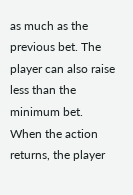as much as the previous bet. The player can also raise less than the minimum bet. When the action returns, the player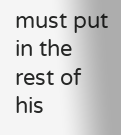must put in the rest of his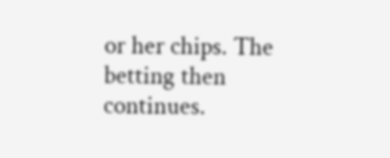or her chips. The betting then continues.